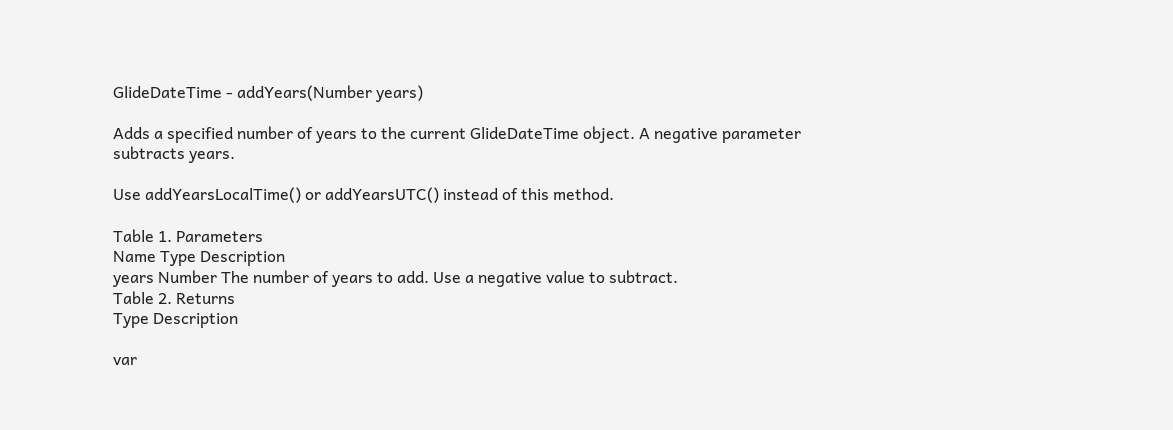GlideDateTime - addYears(Number years)

Adds a specified number of years to the current GlideDateTime object. A negative parameter subtracts years.

Use addYearsLocalTime() or addYearsUTC() instead of this method.

Table 1. Parameters
Name Type Description
years Number The number of years to add. Use a negative value to subtract.
Table 2. Returns
Type Description

var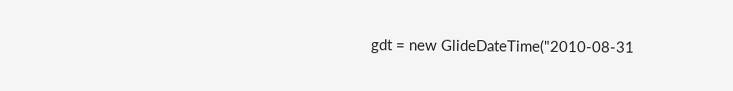gdt = new GlideDateTime("2010-08-31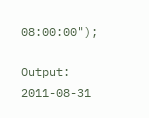08:00:00");

Output: 2011-08-31